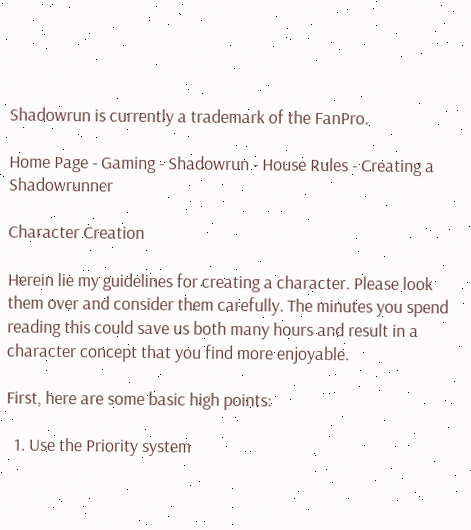Shadowrun is currently a trademark of the FanPro.

Home Page - Gaming - Shadowrun - House Rules - Creating a Shadowrunner

Character Creation

Herein lie my guidelines for creating a character. Please look them over and consider them carefully. The minutes you spend reading this could save us both many hours and result in a character concept that you find more enjoyable.

First, here are some basic high points:

  1. Use the Priority system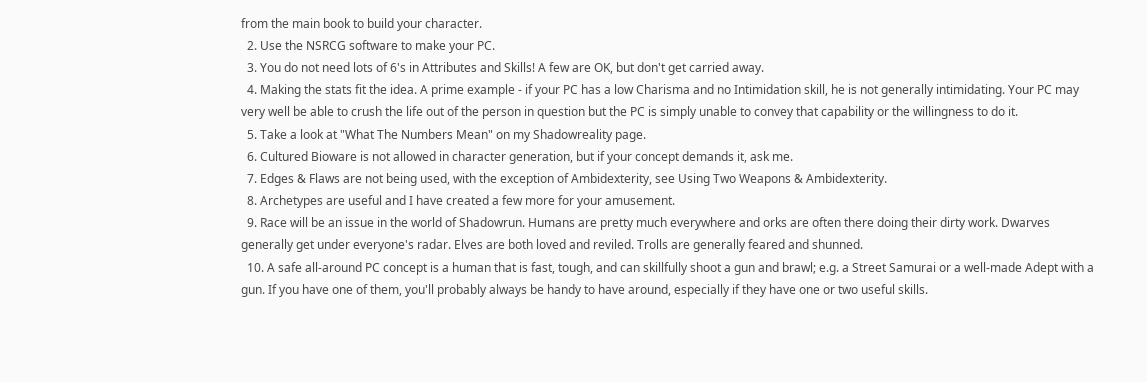from the main book to build your character.
  2. Use the NSRCG software to make your PC.
  3. You do not need lots of 6's in Attributes and Skills! A few are OK, but don't get carried away.
  4. Making the stats fit the idea. A prime example - if your PC has a low Charisma and no Intimidation skill, he is not generally intimidating. Your PC may very well be able to crush the life out of the person in question but the PC is simply unable to convey that capability or the willingness to do it.
  5. Take a look at "What The Numbers Mean" on my Shadowreality page.
  6. Cultured Bioware is not allowed in character generation, but if your concept demands it, ask me.
  7. Edges & Flaws are not being used, with the exception of Ambidexterity, see Using Two Weapons & Ambidexterity.
  8. Archetypes are useful and I have created a few more for your amusement.
  9. Race will be an issue in the world of Shadowrun. Humans are pretty much everywhere and orks are often there doing their dirty work. Dwarves generally get under everyone's radar. Elves are both loved and reviled. Trolls are generally feared and shunned.
  10. A safe all-around PC concept is a human that is fast, tough, and can skillfully shoot a gun and brawl; e.g. a Street Samurai or a well-made Adept with a gun. If you have one of them, you'll probably always be handy to have around, especially if they have one or two useful skills.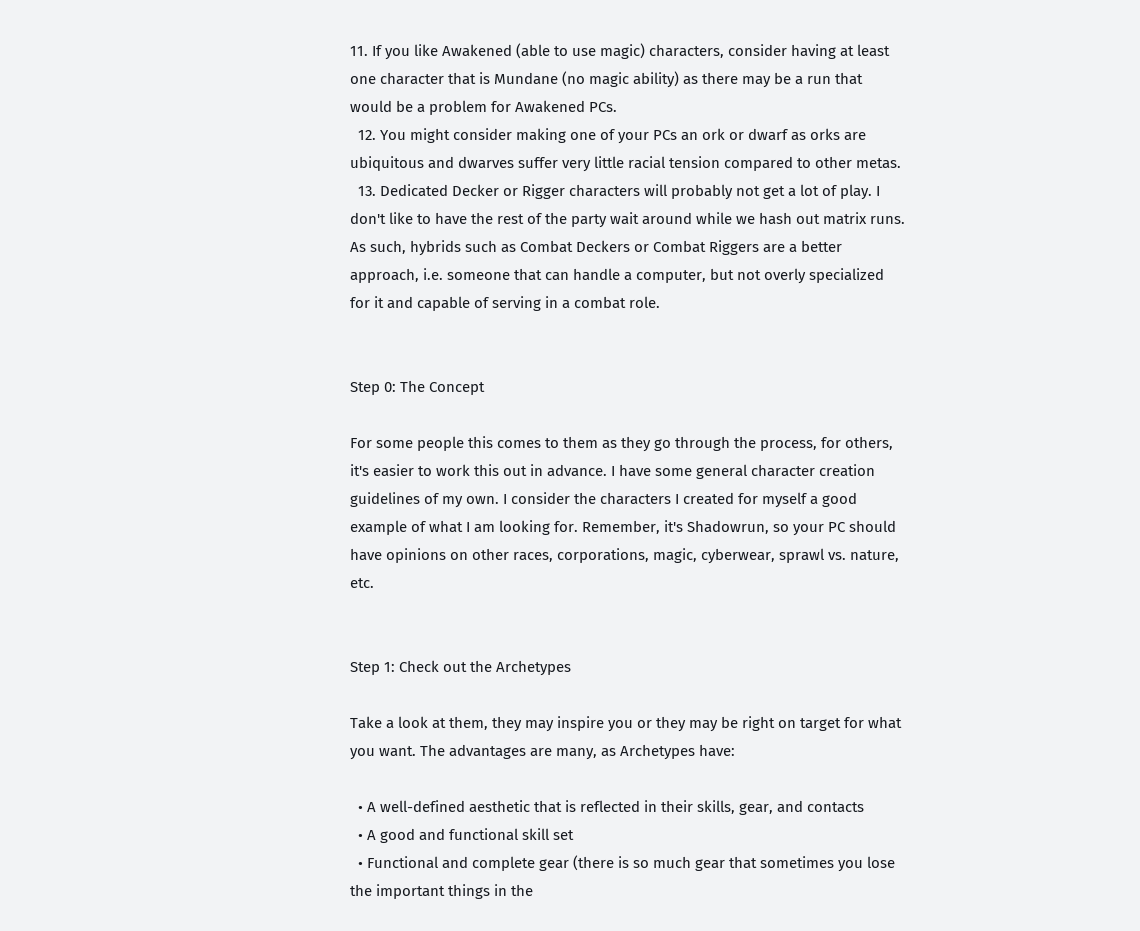11. If you like Awakened (able to use magic) characters, consider having at least one character that is Mundane (no magic ability) as there may be a run that would be a problem for Awakened PCs.
  12. You might consider making one of your PCs an ork or dwarf as orks are ubiquitous and dwarves suffer very little racial tension compared to other metas.
  13. Dedicated Decker or Rigger characters will probably not get a lot of play. I don't like to have the rest of the party wait around while we hash out matrix runs. As such, hybrids such as Combat Deckers or Combat Riggers are a better approach, i.e. someone that can handle a computer, but not overly specialized for it and capable of serving in a combat role.


Step 0: The Concept

For some people this comes to them as they go through the process, for others, it's easier to work this out in advance. I have some general character creation guidelines of my own. I consider the characters I created for myself a good example of what I am looking for. Remember, it's Shadowrun, so your PC should have opinions on other races, corporations, magic, cyberwear, sprawl vs. nature, etc.


Step 1: Check out the Archetypes

Take a look at them, they may inspire you or they may be right on target for what you want. The advantages are many, as Archetypes have:

  • A well-defined aesthetic that is reflected in their skills, gear, and contacts
  • A good and functional skill set
  • Functional and complete gear (there is so much gear that sometimes you lose the important things in the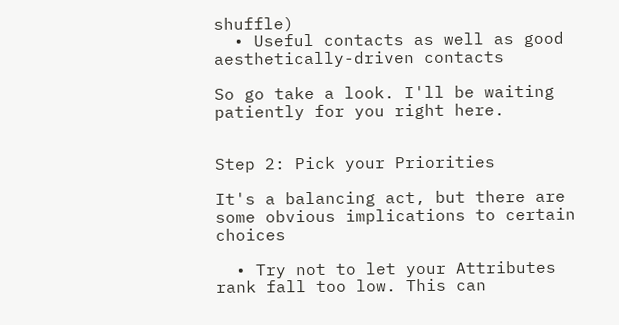shuffle)
  • Useful contacts as well as good aesthetically-driven contacts

So go take a look. I'll be waiting patiently for you right here.


Step 2: Pick your Priorities

It's a balancing act, but there are some obvious implications to certain choices

  • Try not to let your Attributes rank fall too low. This can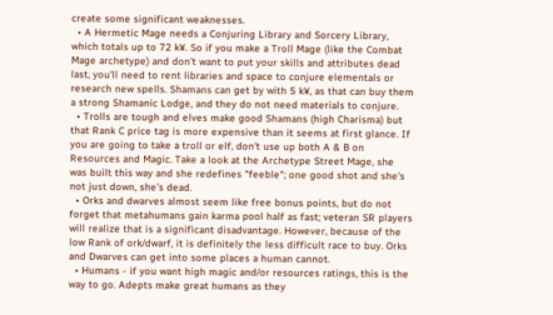create some significant weaknesses.
  • A Hermetic Mage needs a Conjuring Library and Sorcery Library, which totals up to 72 k¥. So if you make a Troll Mage (like the Combat Mage archetype) and don't want to put your skills and attributes dead last, you'll need to rent libraries and space to conjure elementals or research new spells. Shamans can get by with 5 k¥, as that can buy them a strong Shamanic Lodge, and they do not need materials to conjure.
  • Trolls are tough and elves make good Shamans (high Charisma) but that Rank C price tag is more expensive than it seems at first glance. If you are going to take a troll or elf, don't use up both A & B on Resources and Magic. Take a look at the Archetype Street Mage, she was built this way and she redefines "feeble"; one good shot and she's not just down, she's dead.
  • Orks and dwarves almost seem like free bonus points, but do not forget that metahumans gain karma pool half as fast; veteran SR players will realize that is a significant disadvantage. However, because of the low Rank of ork/dwarf, it is definitely the less difficult race to buy. Orks and Dwarves can get into some places a human cannot.
  • Humans - if you want high magic and/or resources ratings, this is the way to go. Adepts make great humans as they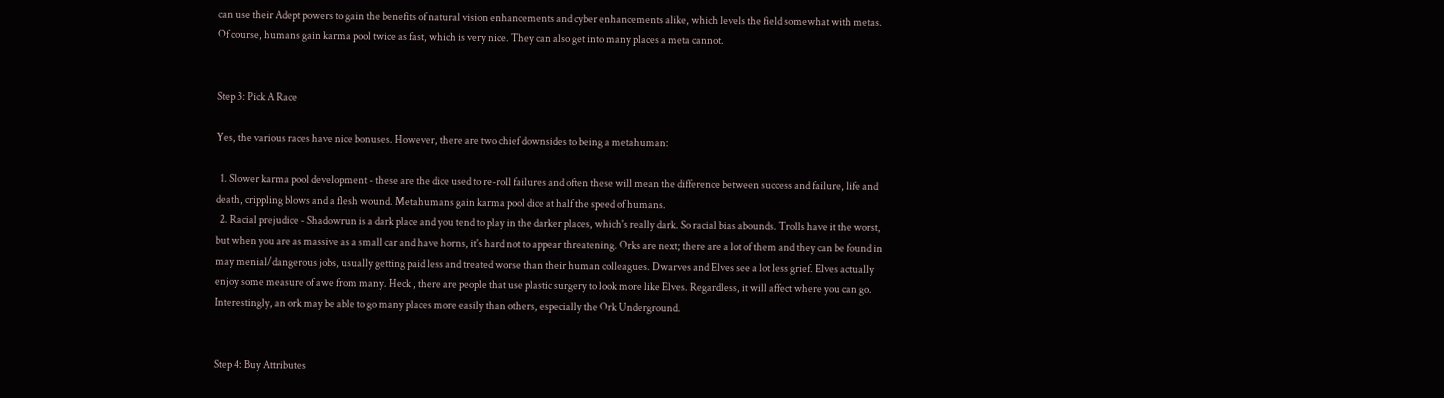can use their Adept powers to gain the benefits of natural vision enhancements and cyber enhancements alike, which levels the field somewhat with metas. Of course, humans gain karma pool twice as fast, which is very nice. They can also get into many places a meta cannot.


Step 3: Pick A Race

Yes, the various races have nice bonuses. However, there are two chief downsides to being a metahuman:

  1. Slower karma pool development - these are the dice used to re-roll failures and often these will mean the difference between success and failure, life and death, crippling blows and a flesh wound. Metahumans gain karma pool dice at half the speed of humans.
  2. Racial prejudice - Shadowrun is a dark place and you tend to play in the darker places, which's really dark. So racial bias abounds. Trolls have it the worst, but when you are as massive as a small car and have horns, it's hard not to appear threatening. Orks are next; there are a lot of them and they can be found in may menial/dangerous jobs, usually getting paid less and treated worse than their human colleagues. Dwarves and Elves see a lot less grief. Elves actually enjoy some measure of awe from many. Heck , there are people that use plastic surgery to look more like Elves. Regardless, it will affect where you can go. Interestingly, an ork may be able to go many places more easily than others, especially the Ork Underground.


Step 4: Buy Attributes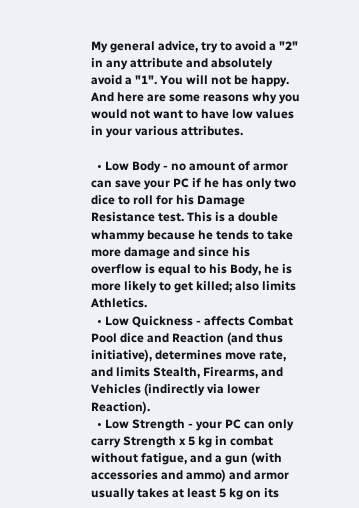My general advice, try to avoid a "2" in any attribute and absolutely avoid a "1". You will not be happy. And here are some reasons why you would not want to have low values in your various attributes.

  • Low Body - no amount of armor can save your PC if he has only two dice to roll for his Damage Resistance test. This is a double whammy because he tends to take more damage and since his overflow is equal to his Body, he is more likely to get killed; also limits Athletics.
  • Low Quickness - affects Combat Pool dice and Reaction (and thus initiative), determines move rate, and limits Stealth, Firearms, and Vehicles (indirectly via lower Reaction).
  • Low Strength - your PC can only carry Strength x 5 kg in combat without fatigue, and a gun (with accessories and ammo) and armor usually takes at least 5 kg on its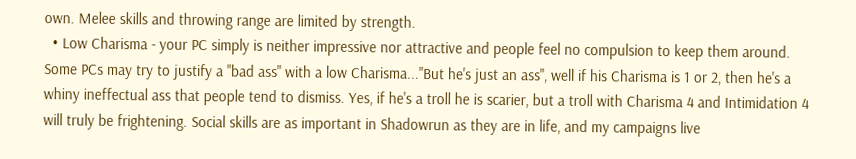own. Melee skills and throwing range are limited by strength.
  • Low Charisma - your PC simply is neither impressive nor attractive and people feel no compulsion to keep them around. Some PCs may try to justify a "bad ass" with a low Charisma..."But he's just an ass", well if his Charisma is 1 or 2, then he's a whiny ineffectual ass that people tend to dismiss. Yes, if he's a troll he is scarier, but a troll with Charisma 4 and Intimidation 4 will truly be frightening. Social skills are as important in Shadowrun as they are in life, and my campaigns live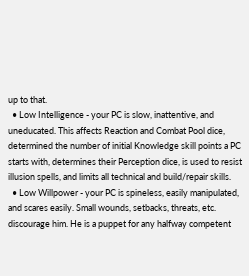up to that.
  • Low Intelligence - your PC is slow, inattentive, and uneducated. This affects Reaction and Combat Pool dice, determined the number of initial Knowledge skill points a PC starts with, determines their Perception dice, is used to resist illusion spells, and limits all technical and build/repair skills.
  • Low Willpower - your PC is spineless, easily manipulated, and scares easily. Small wounds, setbacks, threats, etc. discourage him. He is a puppet for any halfway competent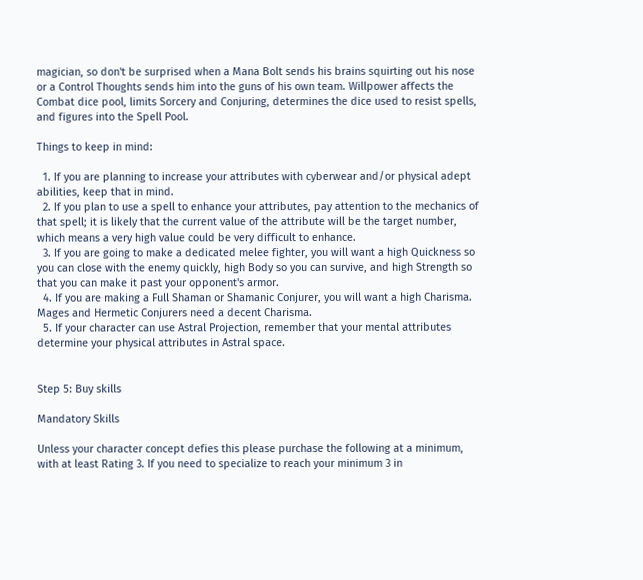magician, so don't be surprised when a Mana Bolt sends his brains squirting out his nose or a Control Thoughts sends him into the guns of his own team. Willpower affects the Combat dice pool, limits Sorcery and Conjuring, determines the dice used to resist spells, and figures into the Spell Pool.

Things to keep in mind:

  1. If you are planning to increase your attributes with cyberwear and/or physical adept abilities, keep that in mind.
  2. If you plan to use a spell to enhance your attributes, pay attention to the mechanics of that spell; it is likely that the current value of the attribute will be the target number, which means a very high value could be very difficult to enhance.
  3. If you are going to make a dedicated melee fighter, you will want a high Quickness so you can close with the enemy quickly, high Body so you can survive, and high Strength so that you can make it past your opponent's armor.
  4. If you are making a Full Shaman or Shamanic Conjurer, you will want a high Charisma. Mages and Hermetic Conjurers need a decent Charisma.
  5. If your character can use Astral Projection, remember that your mental attributes determine your physical attributes in Astral space.


Step 5: Buy skills

Mandatory Skills

Unless your character concept defies this please purchase the following at a minimum, with at least Rating 3. If you need to specialize to reach your minimum 3 in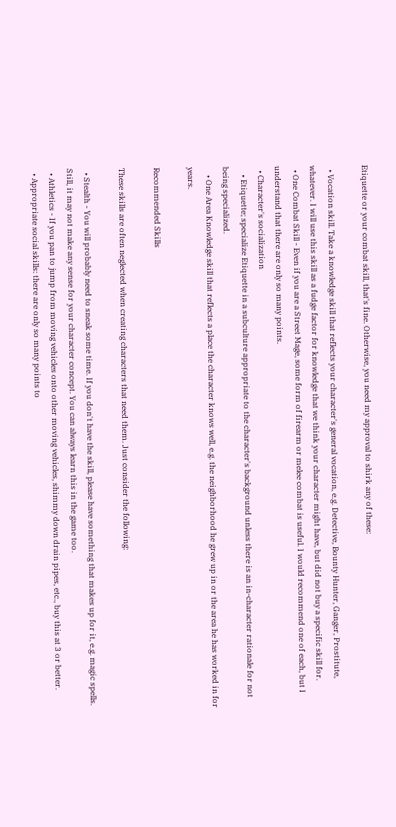Etiquette or your combat skill, that's fine. Otherwise, you need my approval to shirk any of these:

  • Vocation skill. Take a knowledge skill that reflects your character's general vocation, e.g. Detective, Bounty Hunter, Ganger, Prostitute, whatever. I will use this skill as a fudge factor for knowledge that we think your character might have, but did not buy a specific skill for.
  • One Combat Skill - Even if you are a Street Mage, some form of firearm or melee combat is useful. I would recommend one of each, but I understand that there are only so many points.
  • Character's socialization
    • Etiquette; specialize Etiquette in a subculture appropriate to the character's background unless there is an in-character rationale for not being specialized.
    • One Area Knowledge skill that reflects a place the character knows well, e.g. the neighborhood he grew up in or the area he has worked in for years.

Recommended Skills

These skills are often neglected when creating characters that need them. Just consider the following:

  • Stealth - You will probably need to sneak some time. If you don't have the skill, please have something that makes up for it, e.g. magic spells. Still, it may not make any sense for your character concept. You can always learn this in the game too.
  • Athletics - If you pan to jump from moving vehicles onto other moving vehicles, shimmy down drain pipes, etc., buy this at 3 or better.
  • Appropriate social skills: there are only so many points to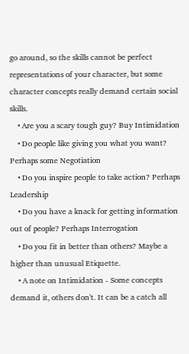go around, so the skills cannot be perfect representations of your character, but some character concepts really demand certain social skills.
    • Are you a scary tough guy? Buy Intimidation
    • Do people like giving you what you want? Perhaps some Negotiation
    • Do you inspire people to take action? Perhaps Leadership
    • Do you have a knack for getting information out of people? Perhaps Interrogation
    • Do you fit in better than others? Maybe a higher than unusual Etiquette.
    • A note on Intimidation - Some concepts demand it, others don't. It can be a catch all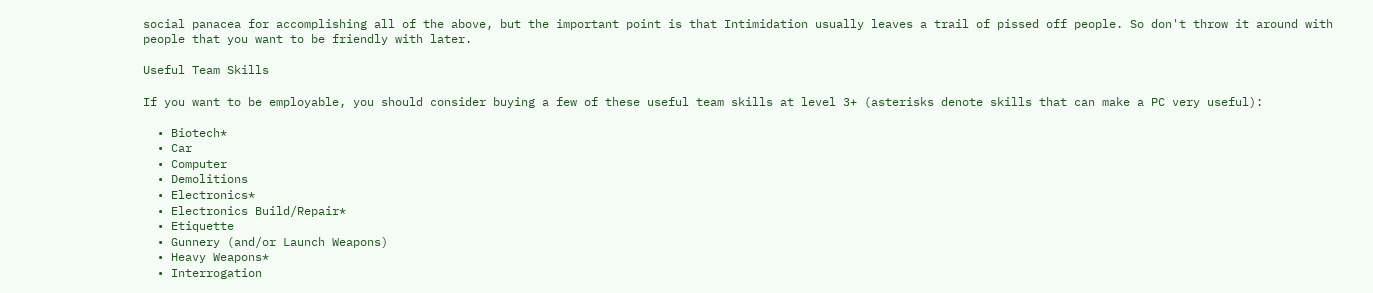social panacea for accomplishing all of the above, but the important point is that Intimidation usually leaves a trail of pissed off people. So don't throw it around with people that you want to be friendly with later.

Useful Team Skills

If you want to be employable, you should consider buying a few of these useful team skills at level 3+ (asterisks denote skills that can make a PC very useful):

  • Biotech*
  • Car
  • Computer
  • Demolitions
  • Electronics*
  • Electronics Build/Repair*
  • Etiquette
  • Gunnery (and/or Launch Weapons)
  • Heavy Weapons*
  • Interrogation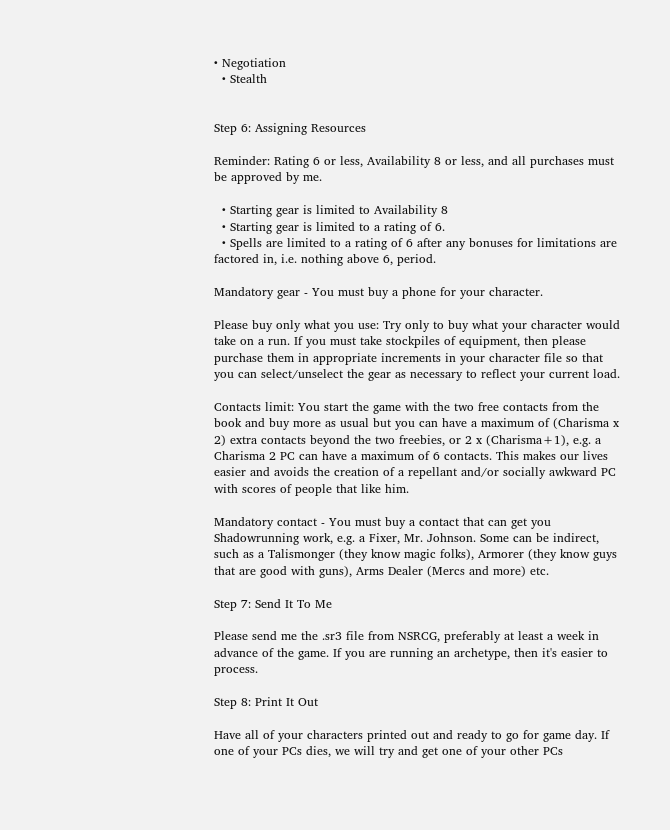• Negotiation
  • Stealth


Step 6: Assigning Resources

Reminder: Rating 6 or less, Availability 8 or less, and all purchases must be approved by me.

  • Starting gear is limited to Availability 8
  • Starting gear is limited to a rating of 6.
  • Spells are limited to a rating of 6 after any bonuses for limitations are factored in, i.e. nothing above 6, period.

Mandatory gear - You must buy a phone for your character.

Please buy only what you use: Try only to buy what your character would take on a run. If you must take stockpiles of equipment, then please purchase them in appropriate increments in your character file so that you can select/unselect the gear as necessary to reflect your current load.

Contacts limit: You start the game with the two free contacts from the book and buy more as usual but you can have a maximum of (Charisma x 2) extra contacts beyond the two freebies, or 2 x (Charisma+1), e.g. a Charisma 2 PC can have a maximum of 6 contacts. This makes our lives easier and avoids the creation of a repellant and/or socially awkward PC with scores of people that like him.

Mandatory contact - You must buy a contact that can get you Shadowrunning work, e.g. a Fixer, Mr. Johnson. Some can be indirect, such as a Talismonger (they know magic folks), Armorer (they know guys that are good with guns), Arms Dealer (Mercs and more) etc.

Step 7: Send It To Me

Please send me the .sr3 file from NSRCG, preferably at least a week in advance of the game. If you are running an archetype, then it's easier to process.

Step 8: Print It Out

Have all of your characters printed out and ready to go for game day. If one of your PCs dies, we will try and get one of your other PCs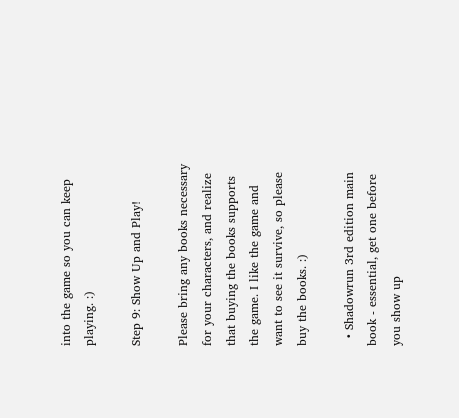into the game so you can keep playing. :)

Step 9: Show Up and Play!

Please bring any books necessary for your characters, and realize that buying the books supports the game. I like the game and want to see it survive, so please buy the books. :)

  • Shadowrun 3rd edition main book - essential, get one before you show up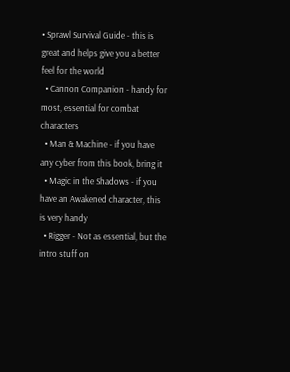• Sprawl Survival Guide - this is great and helps give you a better feel for the world
  • Cannon Companion - handy for most, essential for combat characters
  • Man & Machine - if you have any cyber from this book, bring it
  • Magic in the Shadows - if you have an Awakened character, this is very handy
  • Rigger - Not as essential, but the intro stuff on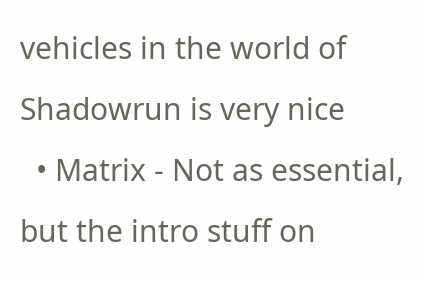vehicles in the world of Shadowrun is very nice
  • Matrix - Not as essential, but the intro stuff on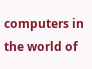computers in the world of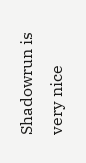Shadowrun is very nice